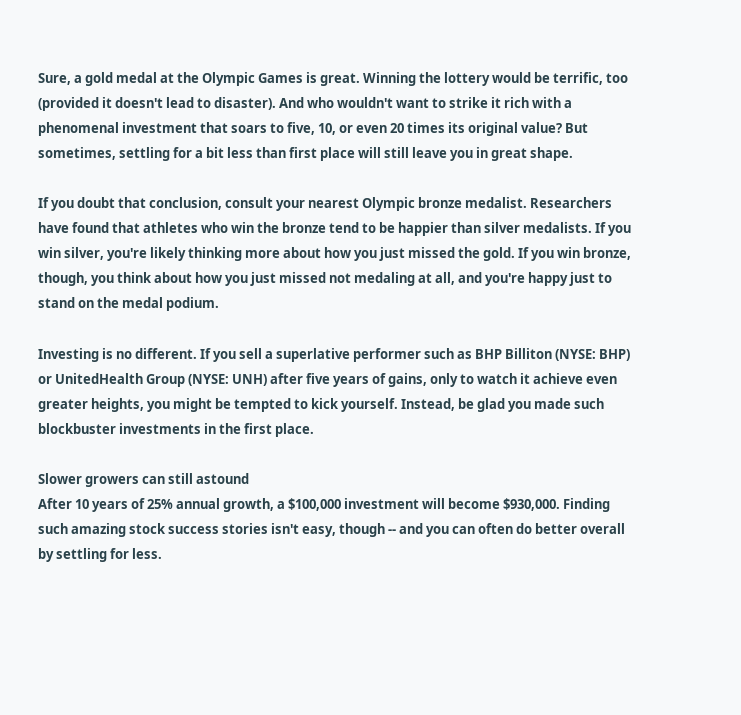Sure, a gold medal at the Olympic Games is great. Winning the lottery would be terrific, too (provided it doesn't lead to disaster). And who wouldn't want to strike it rich with a phenomenal investment that soars to five, 10, or even 20 times its original value? But sometimes, settling for a bit less than first place will still leave you in great shape.

If you doubt that conclusion, consult your nearest Olympic bronze medalist. Researchers have found that athletes who win the bronze tend to be happier than silver medalists. If you win silver, you're likely thinking more about how you just missed the gold. If you win bronze, though, you think about how you just missed not medaling at all, and you're happy just to stand on the medal podium.

Investing is no different. If you sell a superlative performer such as BHP Billiton (NYSE: BHP) or UnitedHealth Group (NYSE: UNH) after five years of gains, only to watch it achieve even greater heights, you might be tempted to kick yourself. Instead, be glad you made such blockbuster investments in the first place.

Slower growers can still astound
After 10 years of 25% annual growth, a $100,000 investment will become $930,000. Finding such amazing stock success stories isn't easy, though -- and you can often do better overall by settling for less.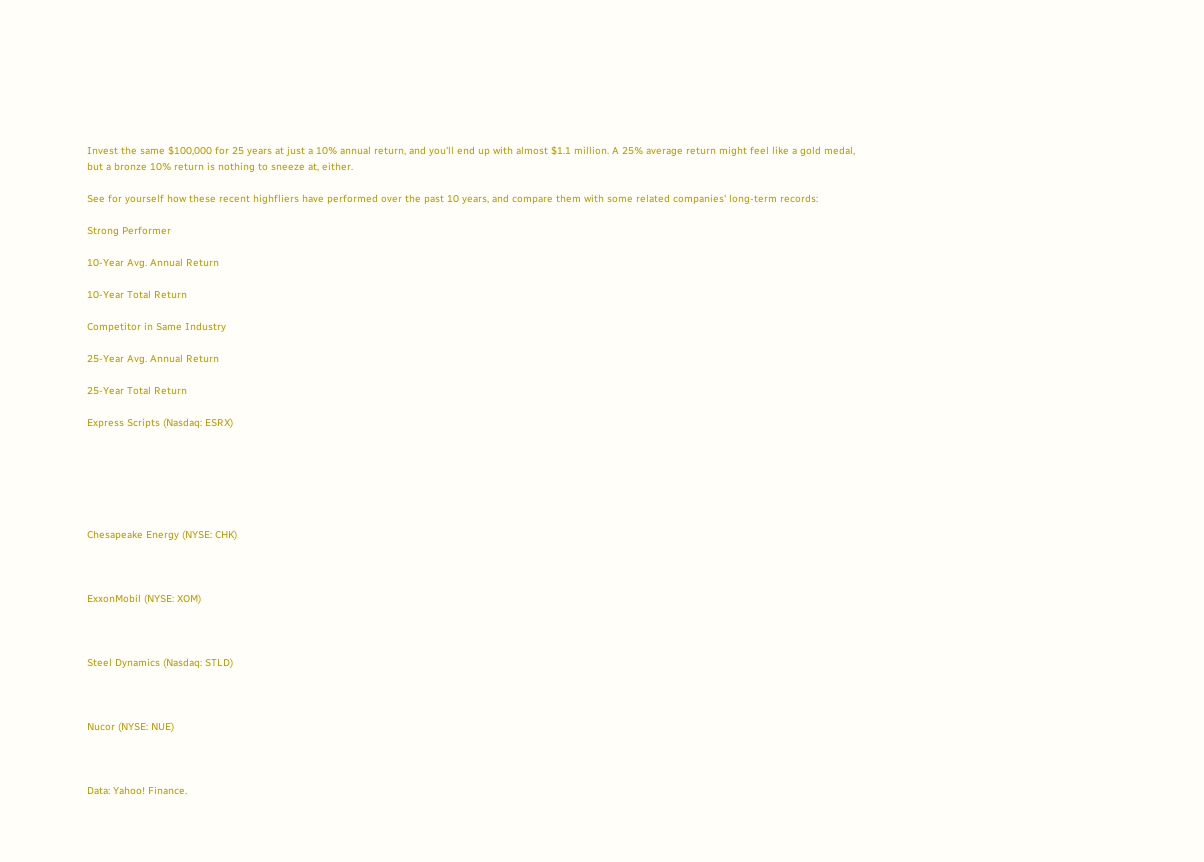Invest the same $100,000 for 25 years at just a 10% annual return, and you'll end up with almost $1.1 million. A 25% average return might feel like a gold medal, but a bronze 10% return is nothing to sneeze at, either.

See for yourself how these recent highfliers have performed over the past 10 years, and compare them with some related companies' long-term records:

Strong Performer

10-Year Avg. Annual Return

10-Year Total Return

Competitor in Same Industry

25-Year Avg. Annual Return

25-Year Total Return

Express Scripts (Nasdaq: ESRX)






Chesapeake Energy (NYSE: CHK)



ExxonMobil (NYSE: XOM)



Steel Dynamics (Nasdaq: STLD)



Nucor (NYSE: NUE)



Data: Yahoo! Finance.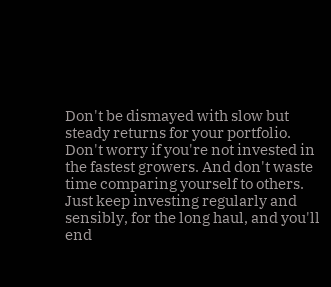Don't be dismayed with slow but steady returns for your portfolio. Don't worry if you're not invested in the fastest growers. And don't waste time comparing yourself to others. Just keep investing regularly and sensibly, for the long haul, and you'll end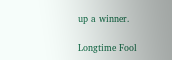up a winner.

Longtime Fool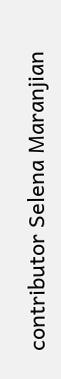contributor Selena Maranjian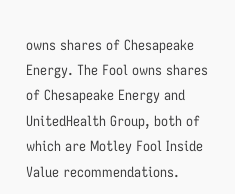owns shares of Chesapeake Energy. The Fool owns shares of Chesapeake Energy and UnitedHealth Group, both of which are Motley Fool Inside Value recommendations.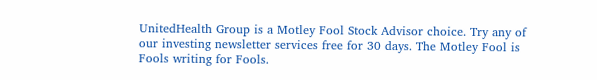UnitedHealth Group is a Motley Fool Stock Advisor choice. Try any of our investing newsletter services free for 30 days. The Motley Fool is Fools writing for Fools.